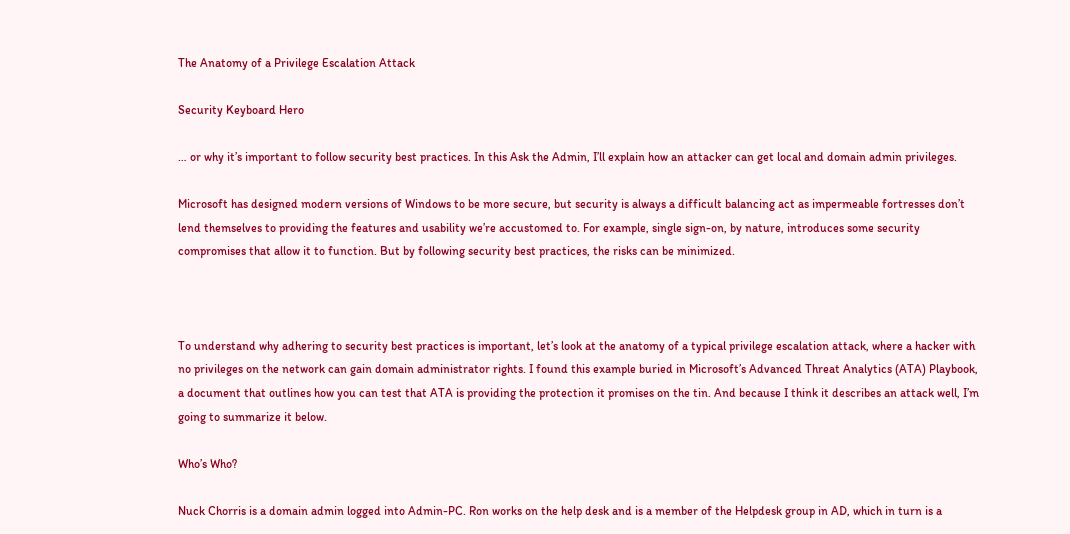The Anatomy of a Privilege Escalation Attack

Security Keyboard Hero

… or why it’s important to follow security best practices. In this Ask the Admin, I’ll explain how an attacker can get local and domain admin privileges.

Microsoft has designed modern versions of Windows to be more secure, but security is always a difficult balancing act as impermeable fortresses don’t lend themselves to providing the features and usability we’re accustomed to. For example, single sign-on, by nature, introduces some security compromises that allow it to function. But by following security best practices, the risks can be minimized.



To understand why adhering to security best practices is important, let’s look at the anatomy of a typical privilege escalation attack, where a hacker with no privileges on the network can gain domain administrator rights. I found this example buried in Microsoft’s Advanced Threat Analytics (ATA) Playbook, a document that outlines how you can test that ATA is providing the protection it promises on the tin. And because I think it describes an attack well, I’m going to summarize it below.

Who’s Who?

Nuck Chorris is a domain admin logged into Admin-PC. Ron works on the help desk and is a member of the Helpdesk group in AD, which in turn is a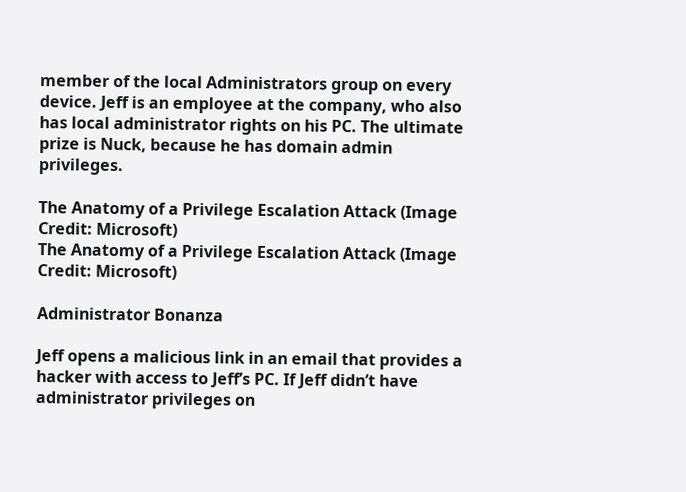member of the local Administrators group on every device. Jeff is an employee at the company, who also has local administrator rights on his PC. The ultimate prize is Nuck, because he has domain admin privileges.

The Anatomy of a Privilege Escalation Attack (Image Credit: Microsoft)
The Anatomy of a Privilege Escalation Attack (Image Credit: Microsoft)

Administrator Bonanza

Jeff opens a malicious link in an email that provides a hacker with access to Jeff’s PC. If Jeff didn’t have administrator privileges on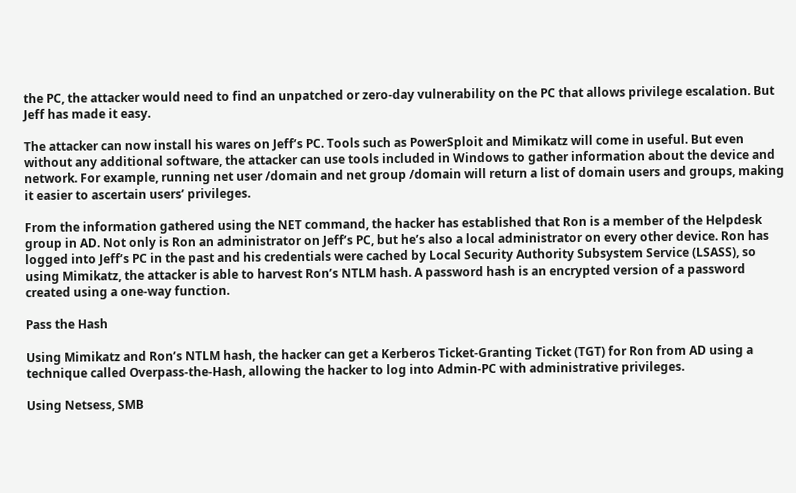the PC, the attacker would need to find an unpatched or zero-day vulnerability on the PC that allows privilege escalation. But Jeff has made it easy.

The attacker can now install his wares on Jeff’s PC. Tools such as PowerSploit and Mimikatz will come in useful. But even without any additional software, the attacker can use tools included in Windows to gather information about the device and network. For example, running net user /domain and net group /domain will return a list of domain users and groups, making it easier to ascertain users’ privileges.

From the information gathered using the NET command, the hacker has established that Ron is a member of the Helpdesk group in AD. Not only is Ron an administrator on Jeff’s PC, but he’s also a local administrator on every other device. Ron has logged into Jeff’s PC in the past and his credentials were cached by Local Security Authority Subsystem Service (LSASS), so using Mimikatz, the attacker is able to harvest Ron’s NTLM hash. A password hash is an encrypted version of a password created using a one-way function.

Pass the Hash

Using Mimikatz and Ron’s NTLM hash, the hacker can get a Kerberos Ticket-Granting Ticket (TGT) for Ron from AD using a technique called Overpass-the-Hash, allowing the hacker to log into Admin-PC with administrative privileges.

Using Netsess, SMB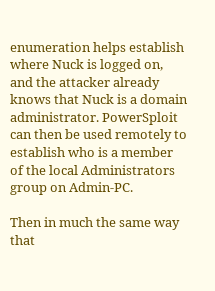enumeration helps establish where Nuck is logged on, and the attacker already knows that Nuck is a domain administrator. PowerSploit can then be used remotely to establish who is a member of the local Administrators group on Admin-PC.

Then in much the same way that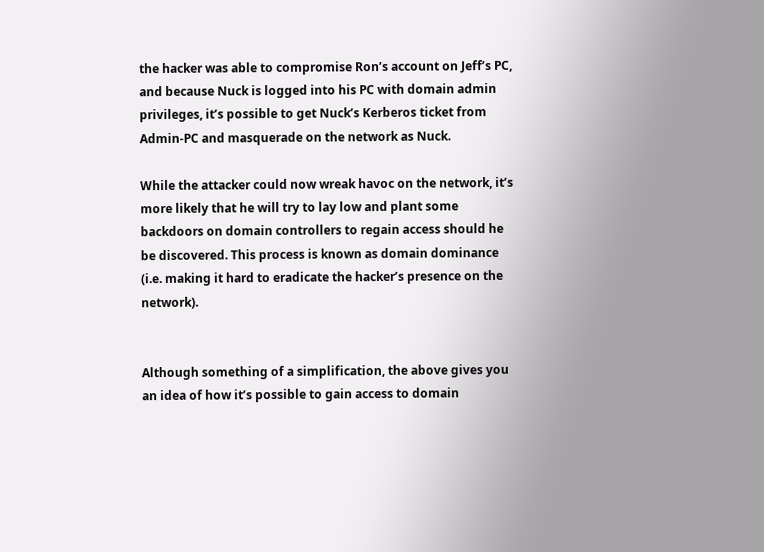the hacker was able to compromise Ron’s account on Jeff’s PC, and because Nuck is logged into his PC with domain admin privileges, it’s possible to get Nuck’s Kerberos ticket from Admin-PC and masquerade on the network as Nuck.

While the attacker could now wreak havoc on the network, it’s more likely that he will try to lay low and plant some backdoors on domain controllers to regain access should he be discovered. This process is known as domain dominance (i.e. making it hard to eradicate the hacker’s presence on the network).


Although something of a simplification, the above gives you an idea of how it’s possible to gain access to domain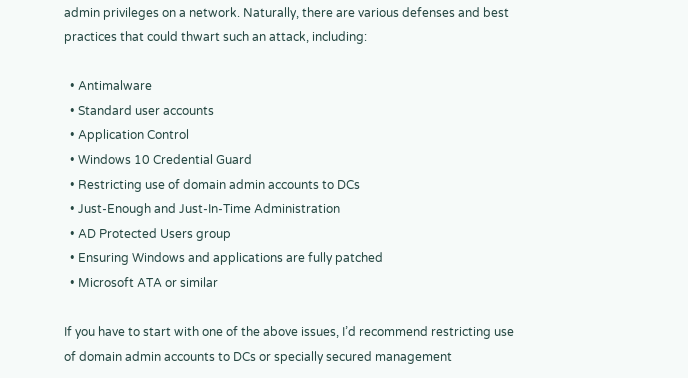admin privileges on a network. Naturally, there are various defenses and best practices that could thwart such an attack, including:

  • Antimalware
  • Standard user accounts
  • Application Control
  • Windows 10 Credential Guard
  • Restricting use of domain admin accounts to DCs
  • Just-Enough and Just-In-Time Administration
  • AD Protected Users group
  • Ensuring Windows and applications are fully patched
  • Microsoft ATA or similar

If you have to start with one of the above issues, I’d recommend restricting use of domain admin accounts to DCs or specially secured management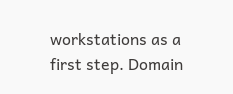workstations as a first step. Domain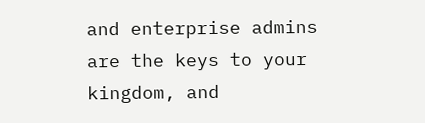and enterprise admins are the keys to your kingdom, and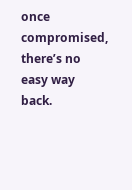once compromised, there’s no easy way back.